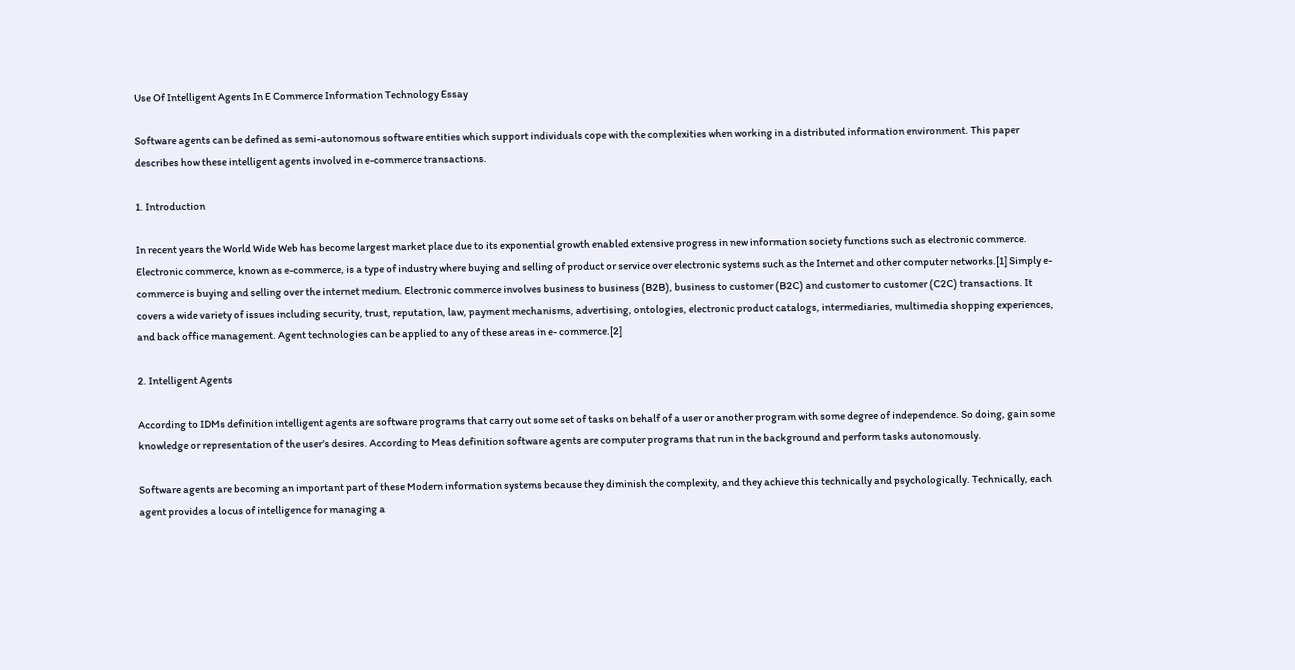Use Of Intelligent Agents In E Commerce Information Technology Essay

Software agents can be defined as semi-autonomous software entities which support individuals cope with the complexities when working in a distributed information environment. This paper describes how these intelligent agents involved in e-commerce transactions.

1. Introduction

In recent years the World Wide Web has become largest market place due to its exponential growth enabled extensive progress in new information society functions such as electronic commerce. Electronic commerce, known as e-commerce, is a type of industry where buying and selling of product or service over electronic systems such as the Internet and other computer networks.[1] Simply e-commerce is buying and selling over the internet medium. Electronic commerce involves business to business (B2B), business to customer (B2C) and customer to customer (C2C) transactions. It covers a wide variety of issues including security, trust, reputation, law, payment mechanisms, advertising, ontologies, electronic product catalogs, intermediaries, multimedia shopping experiences, and back office management. Agent technologies can be applied to any of these areas in e- commerce.[2]

2. Intelligent Agents

According to IDMs definition intelligent agents are software programs that carry out some set of tasks on behalf of a user or another program with some degree of independence. So doing, gain some knowledge or representation of the user’s desires. According to Meas definition software agents are computer programs that run in the background and perform tasks autonomously.

Software agents are becoming an important part of these Modern information systems because they diminish the complexity, and they achieve this technically and psychologically. Technically, each agent provides a locus of intelligence for managing a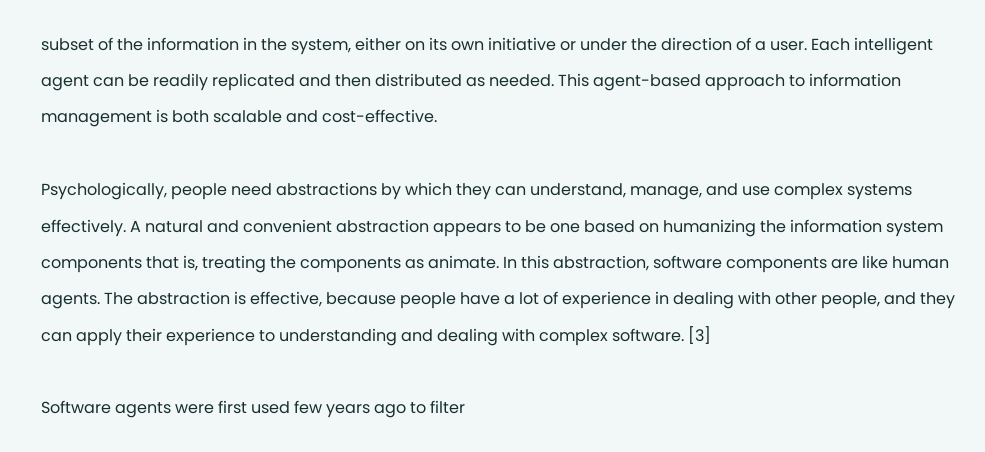subset of the information in the system, either on its own initiative or under the direction of a user. Each intelligent agent can be readily replicated and then distributed as needed. This agent-based approach to information management is both scalable and cost-effective.

Psychologically, people need abstractions by which they can understand, manage, and use complex systems effectively. A natural and convenient abstraction appears to be one based on humanizing the information system components that is, treating the components as animate. In this abstraction, software components are like human agents. The abstraction is effective, because people have a lot of experience in dealing with other people, and they can apply their experience to understanding and dealing with complex software. [3]

Software agents were first used few years ago to filter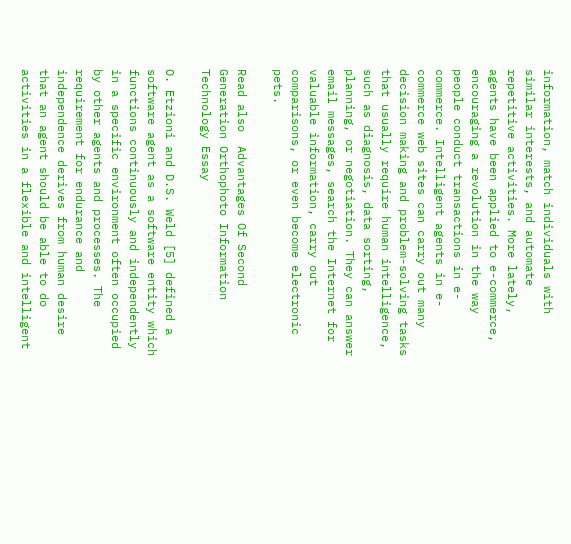information, match individuals with similar interests, and automate repetitive activities. More lately, agents have been applied to e-commerce, encouraging a revolution in the way people conduct transactions in e-commerce. Intelligent agents in e-commerce web sites can carry out many decision making and problem-solving tasks that usually require human intelligence, such as diagnosis, data sorting, planning, or negotiation. They can answer email messages, search the Internet for valuable information, carry out comparisons, or even become electronic pets.

Read also  Advantages Of Second Generation Orthophoto Information Technology Essay

O. Etzioni and D.S. Weld [5] defined a software agent as a software entity which functions continuously and independently in a specific environment often occupied by other agents and processes. The requirement for endurance and independence derives from human desire that an agent should be able to do activities in a flexible and intelligent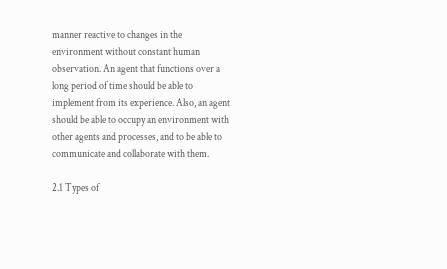manner reactive to changes in the environment without constant human observation. An agent that functions over a long period of time should be able to implement from its experience. Also, an agent should be able to occupy an environment with other agents and processes, and to be able to communicate and collaborate with them.

2.1 Types of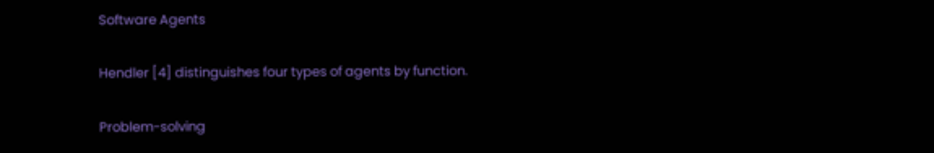Software Agents

Hendler [4] distinguishes four types of agents by function.

Problem-solving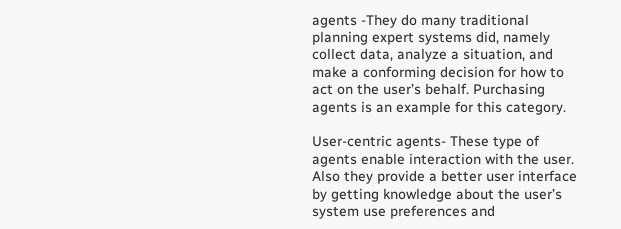agents -They do many traditional planning expert systems did, namely collect data, analyze a situation, and make a conforming decision for how to act on the user’s behalf. Purchasing agents is an example for this category.

User-centric agents- These type of agents enable interaction with the user. Also they provide a better user interface by getting knowledge about the user’s system use preferences and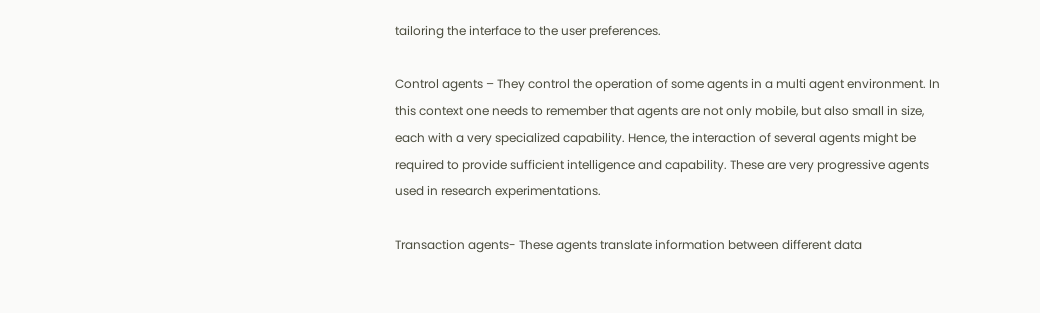tailoring the interface to the user preferences.

Control agents – They control the operation of some agents in a multi agent environment. In this context one needs to remember that agents are not only mobile, but also small in size, each with a very specialized capability. Hence, the interaction of several agents might be required to provide sufficient intelligence and capability. These are very progressive agents used in research experimentations.

Transaction agents- These agents translate information between different data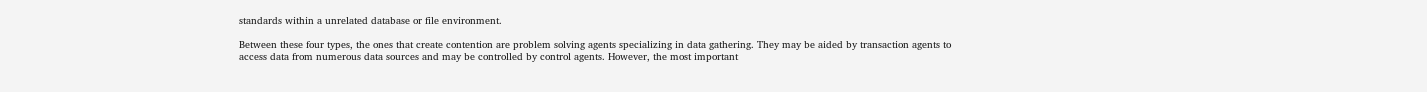standards within a unrelated database or file environment.

Between these four types, the ones that create contention are problem solving agents specializing in data gathering. They may be aided by transaction agents to access data from numerous data sources and may be controlled by control agents. However, the most important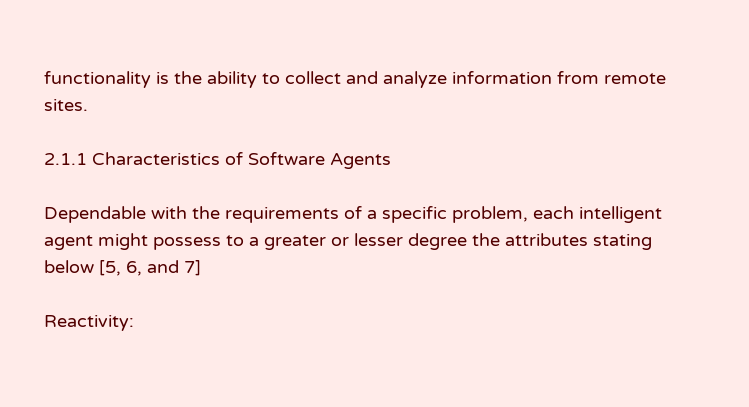functionality is the ability to collect and analyze information from remote sites.

2.1.1 Characteristics of Software Agents

Dependable with the requirements of a specific problem, each intelligent agent might possess to a greater or lesser degree the attributes stating below [5, 6, and 7]

Reactivity: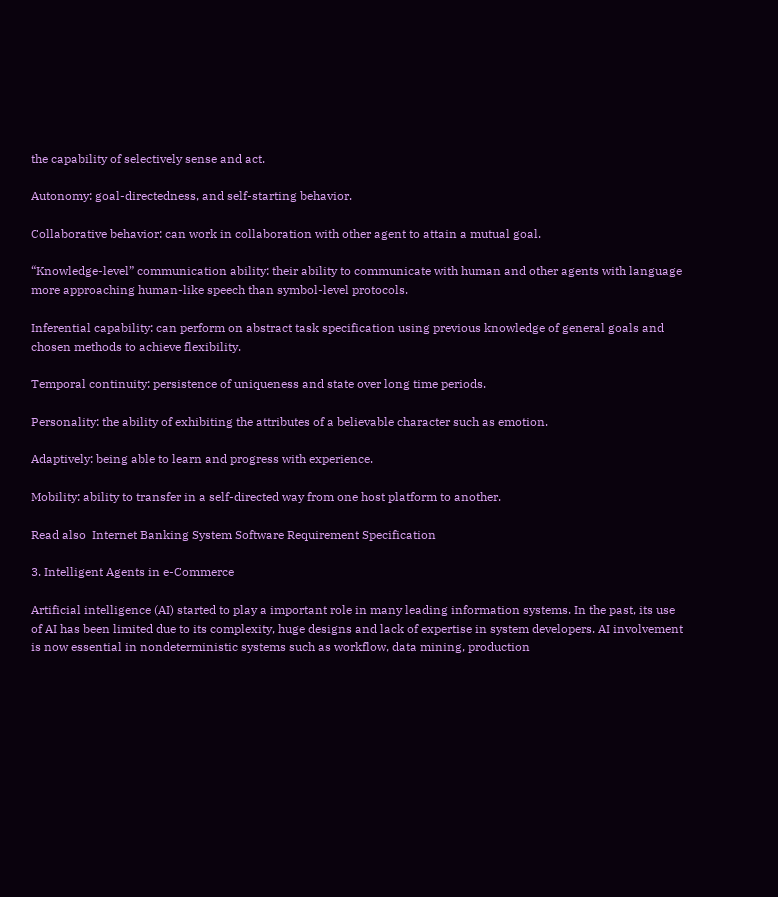the capability of selectively sense and act.

Autonomy: goal-directedness, and self-starting behavior.

Collaborative behavior: can work in collaboration with other agent to attain a mutual goal.

“Knowledge-level” communication ability: their ability to communicate with human and other agents with language more approaching human-like speech than symbol-level protocols.

Inferential capability: can perform on abstract task specification using previous knowledge of general goals and chosen methods to achieve flexibility.

Temporal continuity: persistence of uniqueness and state over long time periods.

Personality: the ability of exhibiting the attributes of a believable character such as emotion.

Adaptively: being able to learn and progress with experience.

Mobility: ability to transfer in a self-directed way from one host platform to another.

Read also  Internet Banking System Software Requirement Specification

3. Intelligent Agents in e-Commerce

Artificial intelligence (AI) started to play a important role in many leading information systems. In the past, its use of AI has been limited due to its complexity, huge designs and lack of expertise in system developers. AI involvement is now essential in nondeterministic systems such as workflow, data mining, production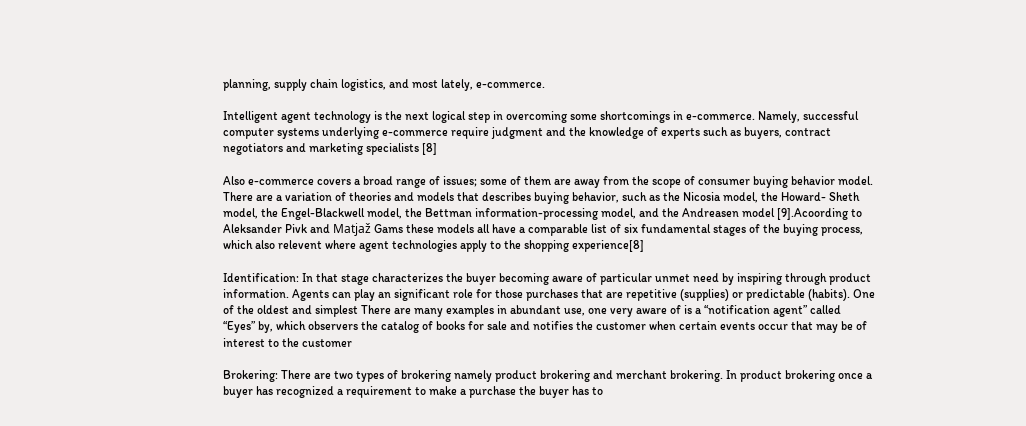planning, supply chain logistics, and most lately, e-commerce.

Intelligent agent technology is the next logical step in overcoming some shortcomings in e-commerce. Namely, successful computer systems underlying e-commerce require judgment and the knowledge of experts such as buyers, contract negotiators and marketing specialists [8]

Also e-commerce covers a broad range of issues; some of them are away from the scope of consumer buying behavior model. There are a variation of theories and models that describes buying behavior, such as the Nicosia model, the Howard- Sheth model, the Engel-Blackwell model, the Bettman information-processing model, and the Andreasen model [9].Acoording to Aleksander Pivk and Matjaž Gams these models all have a comparable list of six fundamental stages of the buying process, which also relevent where agent technologies apply to the shopping experience[8]

Identification: In that stage characterizes the buyer becoming aware of particular unmet need by inspiring through product information. Agents can play an significant role for those purchases that are repetitive (supplies) or predictable (habits). One of the oldest and simplest There are many examples in abundant use, one very aware of is a “notification agent” called “Eyes” by, which observers the catalog of books for sale and notifies the customer when certain events occur that may be of interest to the customer

Brokering: There are two types of brokering namely product brokering and merchant brokering. In product brokering once a buyer has recognized a requirement to make a purchase the buyer has to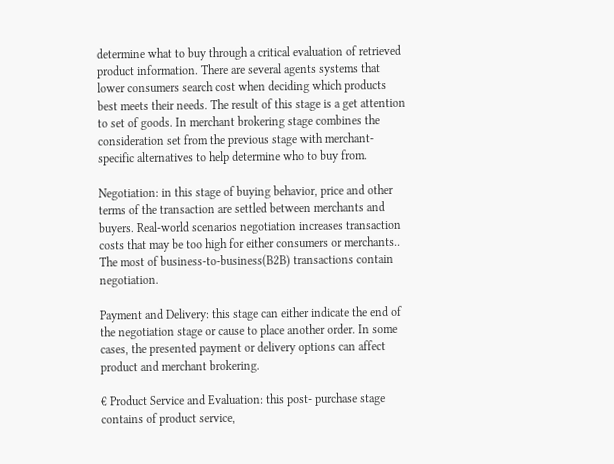determine what to buy through a critical evaluation of retrieved product information. There are several agents systems that lower consumers search cost when deciding which products best meets their needs. The result of this stage is a get attention to set of goods. In merchant brokering stage combines the consideration set from the previous stage with merchant-specific alternatives to help determine who to buy from.

Negotiation: in this stage of buying behavior, price and other terms of the transaction are settled between merchants and buyers. Real-world scenarios negotiation increases transaction costs that may be too high for either consumers or merchants.. The most of business-to-business(B2B) transactions contain negotiation.

Payment and Delivery: this stage can either indicate the end of the negotiation stage or cause to place another order. In some cases, the presented payment or delivery options can affect product and merchant brokering.

€ Product Service and Evaluation: this post- purchase stage contains of product service,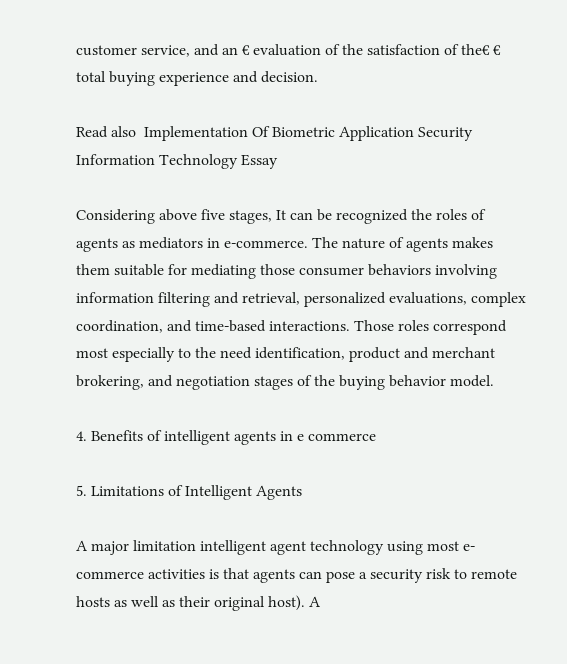customer service, and an € evaluation of the satisfaction of the€ € total buying experience and decision.

Read also  Implementation Of Biometric Application Security Information Technology Essay

Considering above five stages, It can be recognized the roles of agents as mediators in e-commerce. The nature of agents makes them suitable for mediating those consumer behaviors involving information filtering and retrieval, personalized evaluations, complex coordination, and time-based interactions. Those roles correspond most especially to the need identification, product and merchant brokering, and negotiation stages of the buying behavior model.

4. Benefits of intelligent agents in e commerce

5. Limitations of Intelligent Agents

A major limitation intelligent agent technology using most e-commerce activities is that agents can pose a security risk to remote hosts as well as their original host). A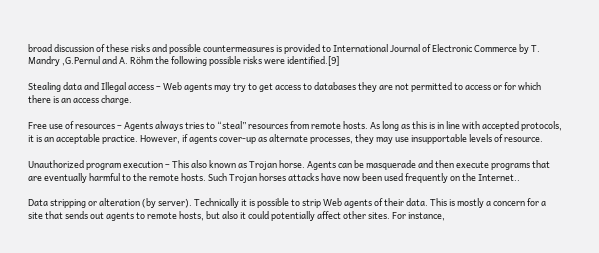broad discussion of these risks and possible countermeasures is provided to International Journal of Electronic Commerce by T. Mandry ,G.Pernul and A. Röhm the following possible risks were identified.[9]

Stealing data and Illegal access – Web agents may try to get access to databases they are not permitted to access or for which there is an access charge.

Free use of resources – Agents always tries to “steal” resources from remote hosts. As long as this is in line with accepted protocols, it is an acceptable practice. However, if agents cover-up as alternate processes, they may use insupportable levels of resource.

Unauthorized program execution – This also known as Trojan horse. Agents can be masquerade and then execute programs that are eventually harmful to the remote hosts. Such Trojan horses attacks have now been used frequently on the Internet..

Data stripping or alteration (by server). Technically it is possible to strip Web agents of their data. This is mostly a concern for a site that sends out agents to remote hosts, but also it could potentially affect other sites. For instance,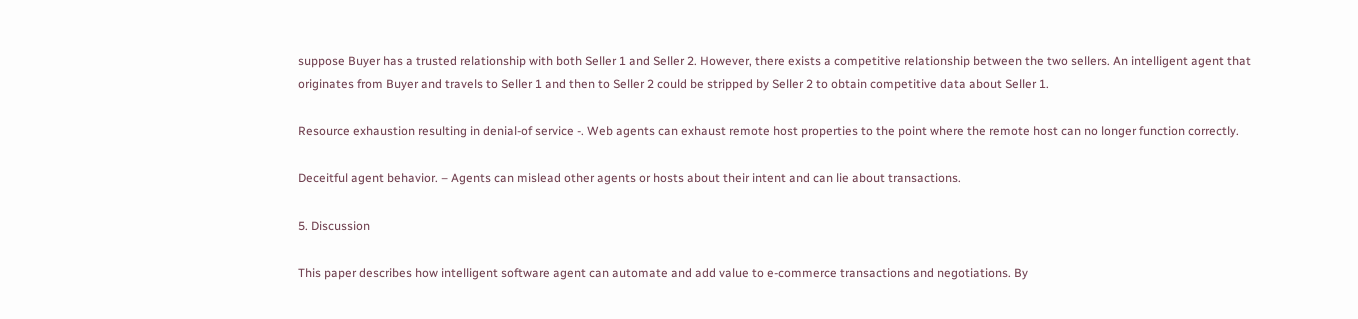suppose Buyer has a trusted relationship with both Seller 1 and Seller 2. However, there exists a competitive relationship between the two sellers. An intelligent agent that originates from Buyer and travels to Seller 1 and then to Seller 2 could be stripped by Seller 2 to obtain competitive data about Seller 1.

Resource exhaustion resulting in denial-of service -. Web agents can exhaust remote host properties to the point where the remote host can no longer function correctly.

Deceitful agent behavior. – Agents can mislead other agents or hosts about their intent and can lie about transactions.

5. Discussion

This paper describes how intelligent software agent can automate and add value to e-commerce transactions and negotiations. By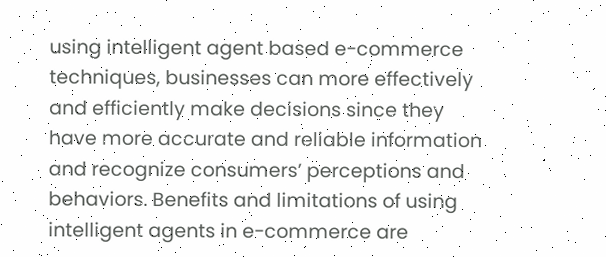using intelligent agent based e-commerce techniques, businesses can more effectively and efficiently make decisions since they have more accurate and reliable information and recognize consumers’ perceptions and behaviors. Benefits and limitations of using intelligent agents in e-commerce are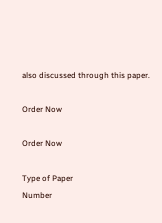also discussed through this paper.

Order Now

Order Now

Type of Paper
Number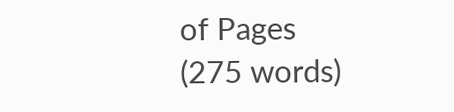of Pages
(275 words)